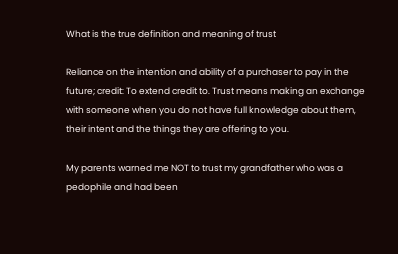What is the true definition and meaning of trust

Reliance on the intention and ability of a purchaser to pay in the future; credit: To extend credit to. Trust means making an exchange with someone when you do not have full knowledge about them, their intent and the things they are offering to you.

My parents warned me NOT to trust my grandfather who was a pedophile and had been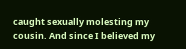caught sexually molesting my cousin. And since I believed my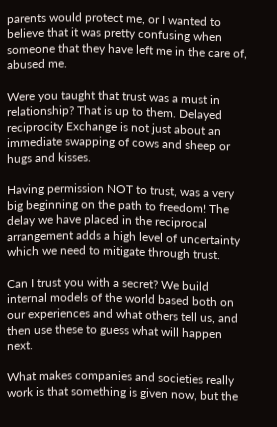parents would protect me, or I wanted to believe that it was pretty confusing when someone that they have left me in the care of, abused me.

Were you taught that trust was a must in relationship? That is up to them. Delayed reciprocity Exchange is not just about an immediate swapping of cows and sheep or hugs and kisses.

Having permission NOT to trust, was a very big beginning on the path to freedom! The delay we have placed in the reciprocal arrangement adds a high level of uncertainty which we need to mitigate through trust.

Can I trust you with a secret? We build internal models of the world based both on our experiences and what others tell us, and then use these to guess what will happen next.

What makes companies and societies really work is that something is given now, but the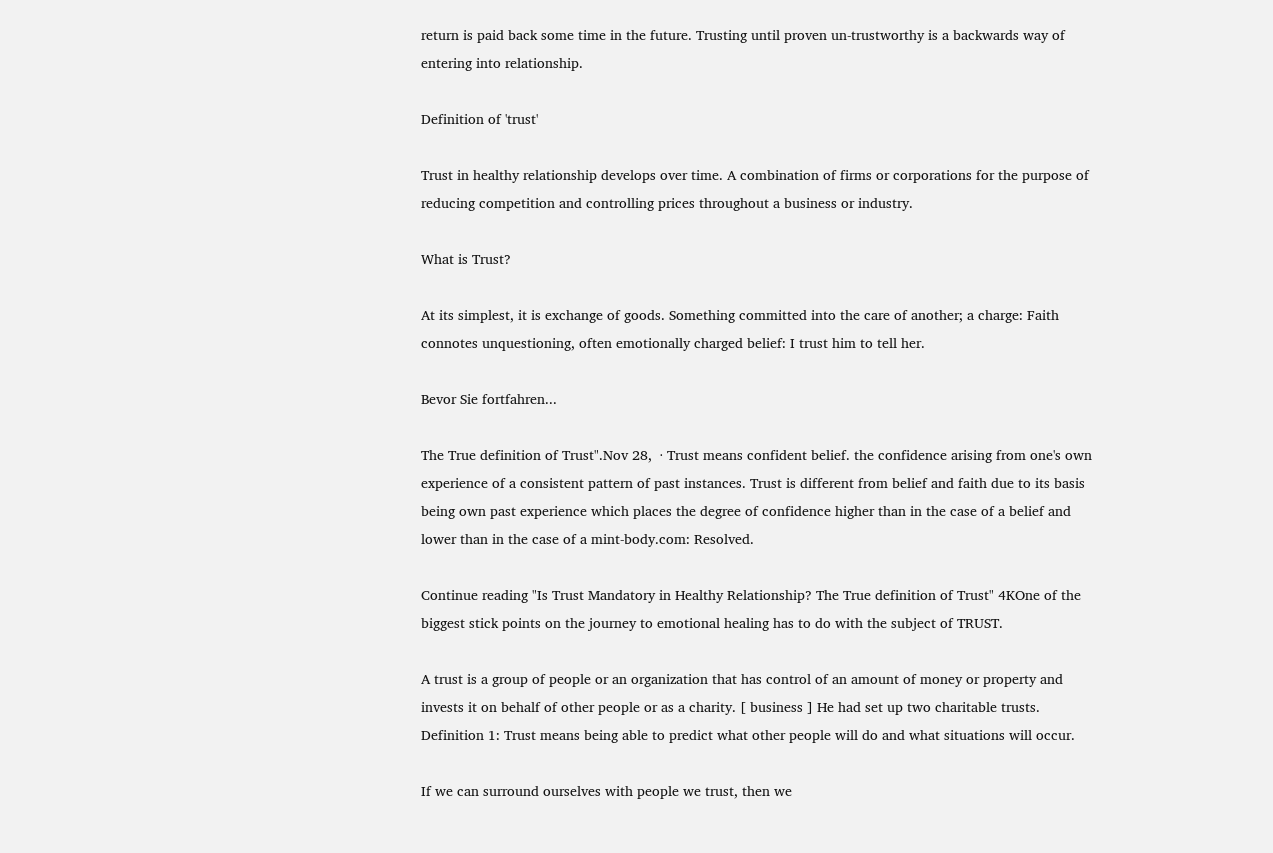return is paid back some time in the future. Trusting until proven un-trustworthy is a backwards way of entering into relationship.

Definition of 'trust'

Trust in healthy relationship develops over time. A combination of firms or corporations for the purpose of reducing competition and controlling prices throughout a business or industry.

What is Trust?

At its simplest, it is exchange of goods. Something committed into the care of another; a charge: Faith connotes unquestioning, often emotionally charged belief: I trust him to tell her.

Bevor Sie fortfahren...

The True definition of Trust".Nov 28,  · Trust means confident belief. the confidence arising from one's own experience of a consistent pattern of past instances. Trust is different from belief and faith due to its basis being own past experience which places the degree of confidence higher than in the case of a belief and lower than in the case of a mint-body.com: Resolved.

Continue reading "Is Trust Mandatory in Healthy Relationship? The True definition of Trust" 4KOne of the biggest stick points on the journey to emotional healing has to do with the subject of TRUST.

A trust is a group of people or an organization that has control of an amount of money or property and invests it on behalf of other people or as a charity. [ business ] He had set up two charitable trusts. Definition 1: Trust means being able to predict what other people will do and what situations will occur.

If we can surround ourselves with people we trust, then we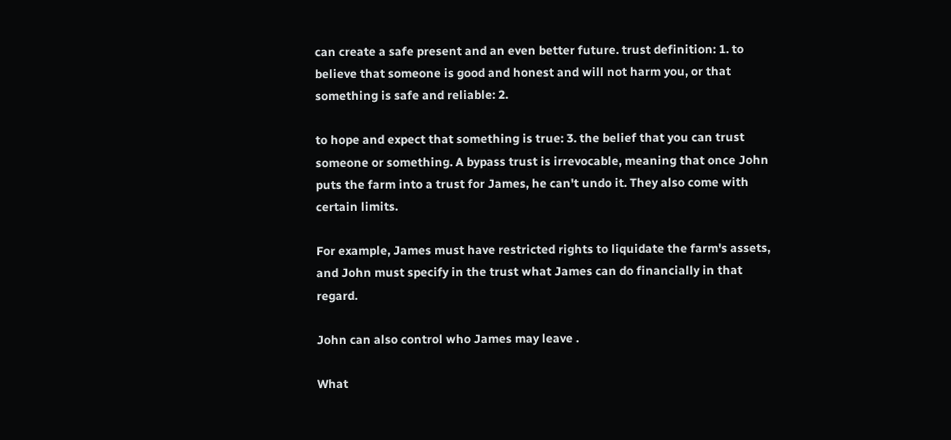can create a safe present and an even better future. trust definition: 1. to believe that someone is good and honest and will not harm you, or that something is safe and reliable: 2.

to hope and expect that something is true: 3. the belief that you can trust someone or something. A bypass trust is irrevocable, meaning that once John puts the farm into a trust for James, he can't undo it. They also come with certain limits.

For example, James must have restricted rights to liquidate the farm's assets, and John must specify in the trust what James can do financially in that regard.

John can also control who James may leave .

What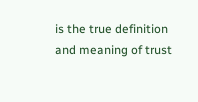is the true definition and meaning of trust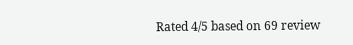Rated 4/5 based on 69 review